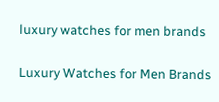luxury watches for men brands

Luxury Watches for Men Brands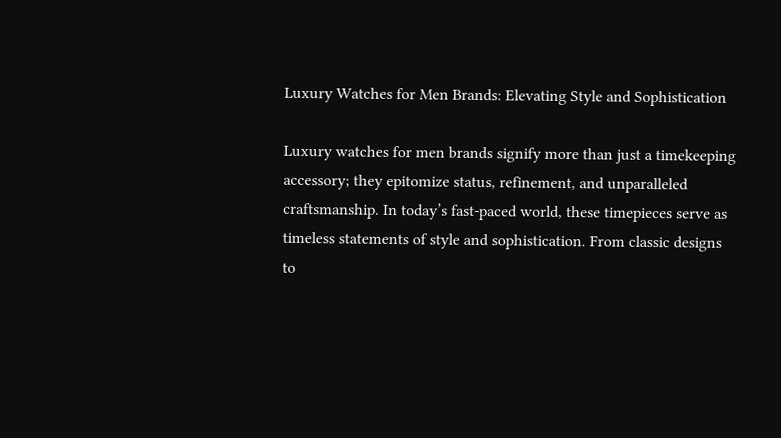Luxury Watches for Men Brands: Elevating Style and Sophistication

Luxury watches for men brands signify more than just a timekeeping accessory; they epitomize status, refinement, and unparalleled craftsmanship. In today’s fast-paced world, these timepieces serve as timeless statements of style and sophistication. From classic designs to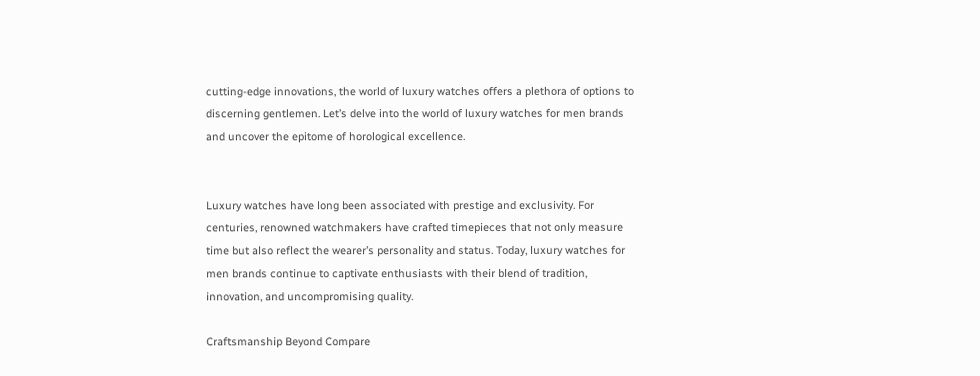cutting-edge innovations, the world of luxury watches offers a plethora of options to discerning gentlemen. Let’s delve into the world of luxury watches for men brands and uncover the epitome of horological excellence.


Luxury watches have long been associated with prestige and exclusivity. For centuries, renowned watchmakers have crafted timepieces that not only measure time but also reflect the wearer’s personality and status. Today, luxury watches for men brands continue to captivate enthusiasts with their blend of tradition, innovation, and uncompromising quality.

Craftsmanship Beyond Compare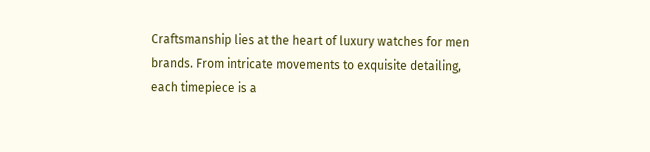Craftsmanship lies at the heart of luxury watches for men brands. From intricate movements to exquisite detailing, each timepiece is a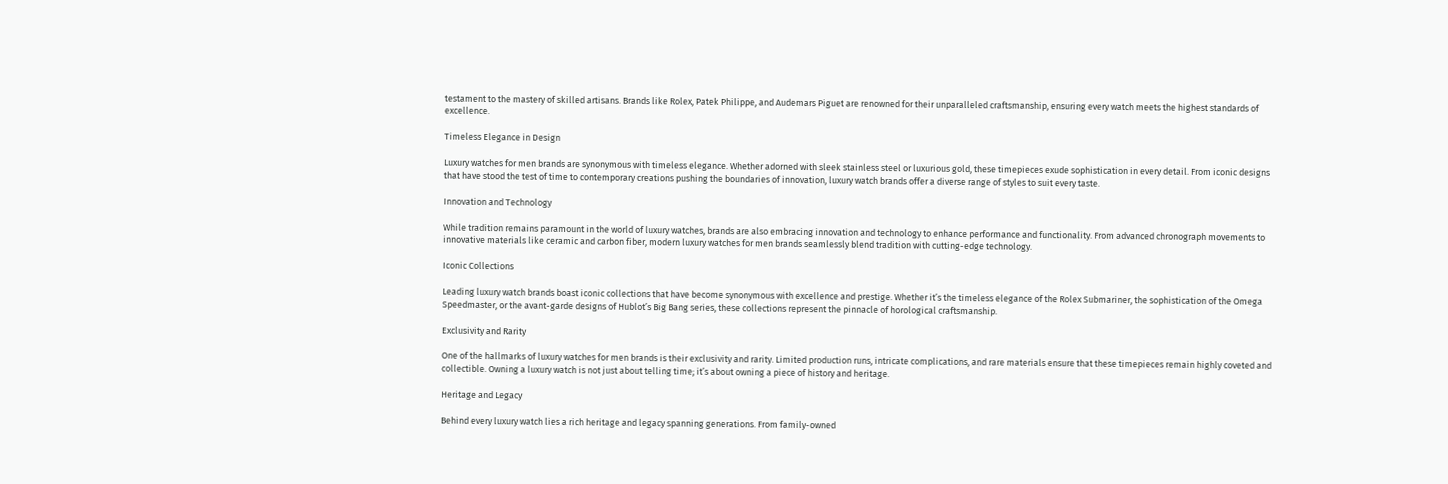testament to the mastery of skilled artisans. Brands like Rolex, Patek Philippe, and Audemars Piguet are renowned for their unparalleled craftsmanship, ensuring every watch meets the highest standards of excellence.

Timeless Elegance in Design

Luxury watches for men brands are synonymous with timeless elegance. Whether adorned with sleek stainless steel or luxurious gold, these timepieces exude sophistication in every detail. From iconic designs that have stood the test of time to contemporary creations pushing the boundaries of innovation, luxury watch brands offer a diverse range of styles to suit every taste.

Innovation and Technology

While tradition remains paramount in the world of luxury watches, brands are also embracing innovation and technology to enhance performance and functionality. From advanced chronograph movements to innovative materials like ceramic and carbon fiber, modern luxury watches for men brands seamlessly blend tradition with cutting-edge technology.

Iconic Collections

Leading luxury watch brands boast iconic collections that have become synonymous with excellence and prestige. Whether it’s the timeless elegance of the Rolex Submariner, the sophistication of the Omega Speedmaster, or the avant-garde designs of Hublot’s Big Bang series, these collections represent the pinnacle of horological craftsmanship.

Exclusivity and Rarity

One of the hallmarks of luxury watches for men brands is their exclusivity and rarity. Limited production runs, intricate complications, and rare materials ensure that these timepieces remain highly coveted and collectible. Owning a luxury watch is not just about telling time; it’s about owning a piece of history and heritage.

Heritage and Legacy

Behind every luxury watch lies a rich heritage and legacy spanning generations. From family-owned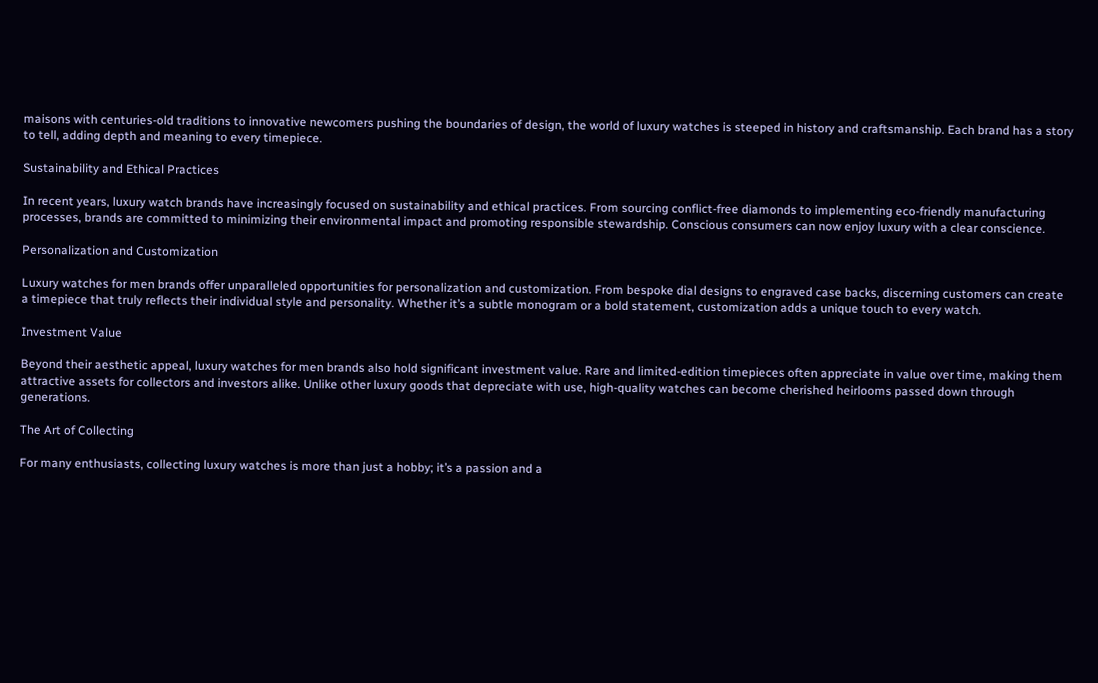maisons with centuries-old traditions to innovative newcomers pushing the boundaries of design, the world of luxury watches is steeped in history and craftsmanship. Each brand has a story to tell, adding depth and meaning to every timepiece.

Sustainability and Ethical Practices

In recent years, luxury watch brands have increasingly focused on sustainability and ethical practices. From sourcing conflict-free diamonds to implementing eco-friendly manufacturing processes, brands are committed to minimizing their environmental impact and promoting responsible stewardship. Conscious consumers can now enjoy luxury with a clear conscience.

Personalization and Customization

Luxury watches for men brands offer unparalleled opportunities for personalization and customization. From bespoke dial designs to engraved case backs, discerning customers can create a timepiece that truly reflects their individual style and personality. Whether it’s a subtle monogram or a bold statement, customization adds a unique touch to every watch.

Investment Value

Beyond their aesthetic appeal, luxury watches for men brands also hold significant investment value. Rare and limited-edition timepieces often appreciate in value over time, making them attractive assets for collectors and investors alike. Unlike other luxury goods that depreciate with use, high-quality watches can become cherished heirlooms passed down through generations.

The Art of Collecting

For many enthusiasts, collecting luxury watches is more than just a hobby; it’s a passion and a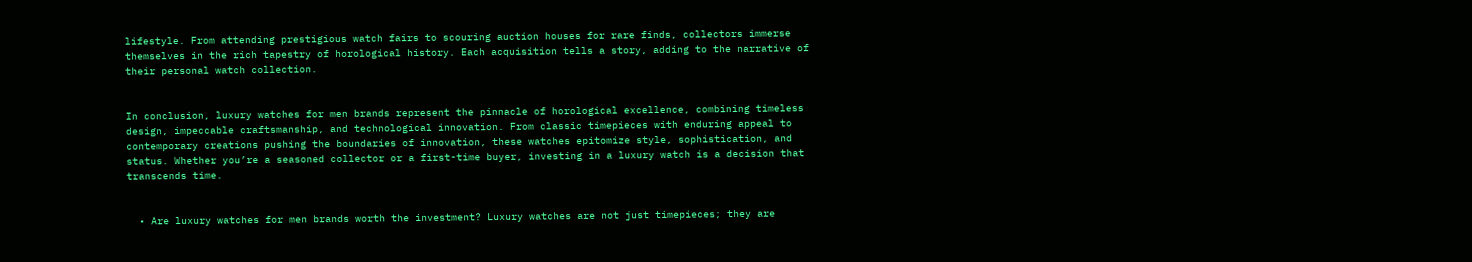lifestyle. From attending prestigious watch fairs to scouring auction houses for rare finds, collectors immerse themselves in the rich tapestry of horological history. Each acquisition tells a story, adding to the narrative of their personal watch collection.


In conclusion, luxury watches for men brands represent the pinnacle of horological excellence, combining timeless design, impeccable craftsmanship, and technological innovation. From classic timepieces with enduring appeal to contemporary creations pushing the boundaries of innovation, these watches epitomize style, sophistication, and status. Whether you’re a seasoned collector or a first-time buyer, investing in a luxury watch is a decision that transcends time.


  • Are luxury watches for men brands worth the investment? Luxury watches are not just timepieces; they are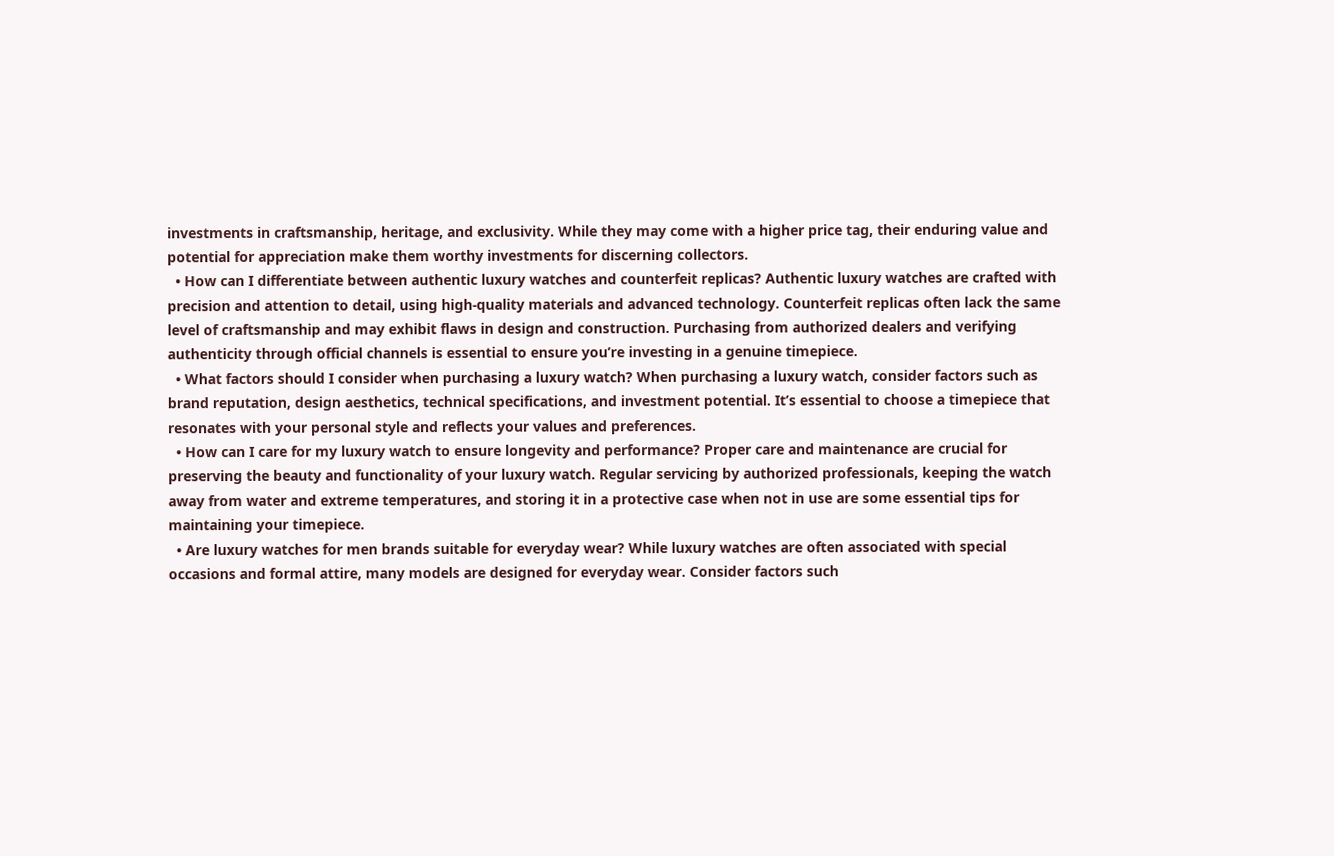investments in craftsmanship, heritage, and exclusivity. While they may come with a higher price tag, their enduring value and potential for appreciation make them worthy investments for discerning collectors.
  • How can I differentiate between authentic luxury watches and counterfeit replicas? Authentic luxury watches are crafted with precision and attention to detail, using high-quality materials and advanced technology. Counterfeit replicas often lack the same level of craftsmanship and may exhibit flaws in design and construction. Purchasing from authorized dealers and verifying authenticity through official channels is essential to ensure you’re investing in a genuine timepiece.
  • What factors should I consider when purchasing a luxury watch? When purchasing a luxury watch, consider factors such as brand reputation, design aesthetics, technical specifications, and investment potential. It’s essential to choose a timepiece that resonates with your personal style and reflects your values and preferences.
  • How can I care for my luxury watch to ensure longevity and performance? Proper care and maintenance are crucial for preserving the beauty and functionality of your luxury watch. Regular servicing by authorized professionals, keeping the watch away from water and extreme temperatures, and storing it in a protective case when not in use are some essential tips for maintaining your timepiece.
  • Are luxury watches for men brands suitable for everyday wear? While luxury watches are often associated with special occasions and formal attire, many models are designed for everyday wear. Consider factors such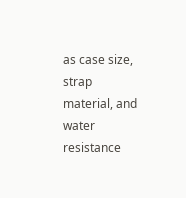as case size, strap material, and water resistance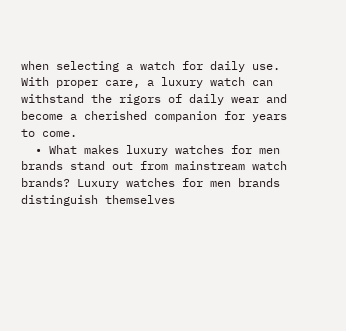when selecting a watch for daily use. With proper care, a luxury watch can withstand the rigors of daily wear and become a cherished companion for years to come.
  • What makes luxury watches for men brands stand out from mainstream watch brands? Luxury watches for men brands distinguish themselves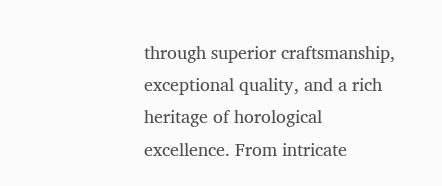through superior craftsmanship, exceptional quality, and a rich heritage of horological excellence. From intricate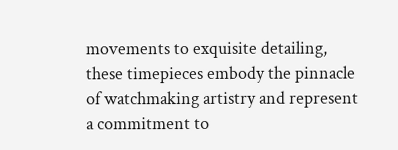movements to exquisite detailing, these timepieces embody the pinnacle of watchmaking artistry and represent a commitment to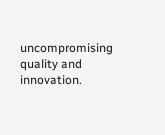uncompromising quality and innovation.